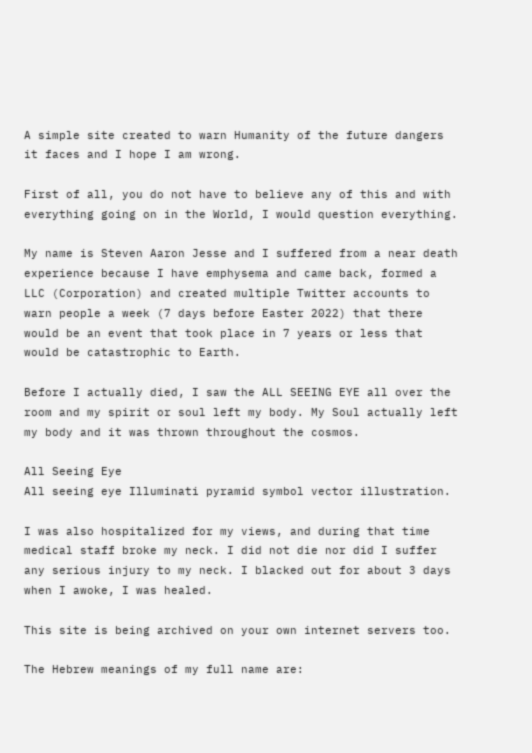A simple site created to warn Humanity of the future dangers it faces and I hope I am wrong.

First of all, you do not have to believe any of this and with everything going on in the World, I would question everything.

My name is Steven Aaron Jesse and I suffered from a near death experience because I have emphysema and came back, formed a LLC (Corporation) and created multiple Twitter accounts to warn people a week (7 days before Easter 2022) that there would be an event that took place in 7 years or less that would be catastrophic to Earth.

Before I actually died, I saw the ALL SEEING EYE all over the room and my spirit or soul left my body. My Soul actually left my body and it was thrown throughout the cosmos.

All Seeing Eye
All seeing eye Illuminati pyramid symbol vector illustration.

I was also hospitalized for my views, and during that time medical staff broke my neck. I did not die nor did I suffer any serious injury to my neck. I blacked out for about 3 days when I awoke, I was healed.

This site is being archived on your own internet servers too.

The Hebrew meanings of my full name are: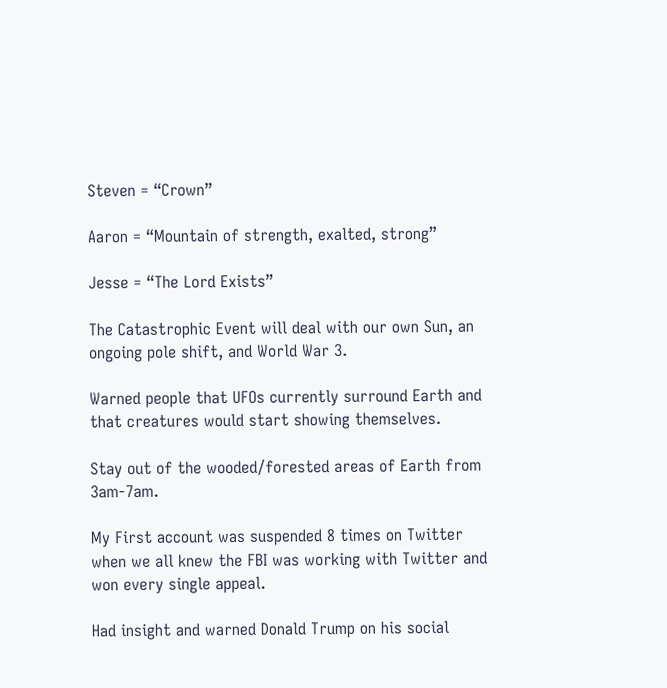Steven = “Crown”

Aaron = “Mountain of strength, exalted, strong”

Jesse = “The Lord Exists”

The Catastrophic Event will deal with our own Sun, an ongoing pole shift, and World War 3.

Warned people that UFOs currently surround Earth and that creatures would start showing themselves.

Stay out of the wooded/forested areas of Earth from 3am-7am.

My First account was suspended 8 times on Twitter when we all knew the FBI was working with Twitter and won every single appeal.

Had insight and warned Donald Trump on his social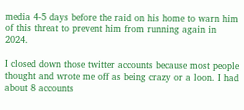media 4-5 days before the raid on his home to warn him of this threat to prevent him from running again in 2024.

I closed down those twitter accounts because most people thought and wrote me off as being crazy or a loon. I had about 8 accounts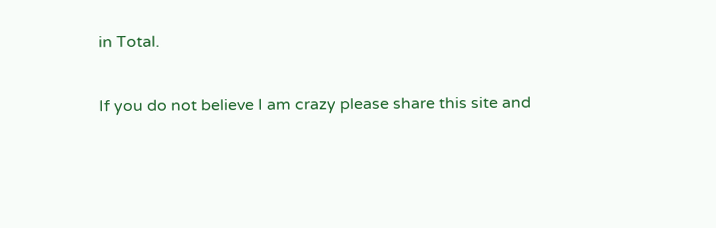in Total.

If you do not believe I am crazy please share this site and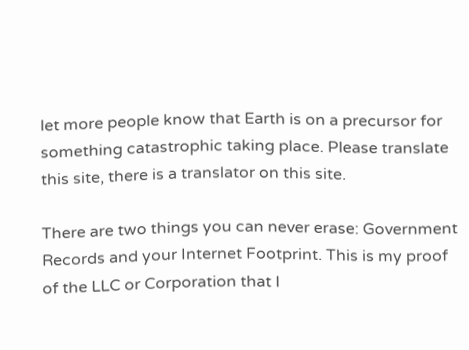let more people know that Earth is on a precursor for something catastrophic taking place. Please translate this site, there is a translator on this site.

There are two things you can never erase: Government Records and your Internet Footprint. This is my proof of the LLC or Corporation that I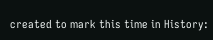created to mark this time in History: